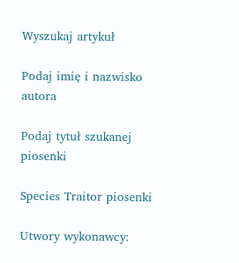Wyszukaj artykuł

Podaj imię i nazwisko autora

Podaj tytuł szukanej piosenki

Species Traitor piosenki

Utwory wykonawcy: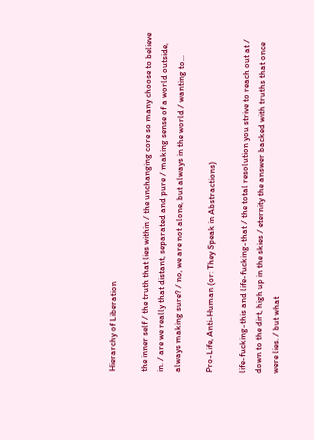Hierarchy of Liberation

the inner self / the truth that lies within / the unchanging core so many choose to believe in. / are we really that distant, separated and pure / making sense of a world outside, always making sure? / no, we are not alone, but always in the world / wanting to...

Pro-Life, Anti-Human (or: They Speak in Abstractions)

life-fucking-this and life-fucking-that / the total resolution you strive to reach out at / down to the dirt, high up in the skies / eternity the answer backed with truths that once were lies. / but what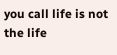you call life is not the life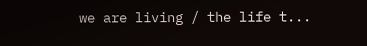we are living / the life t...